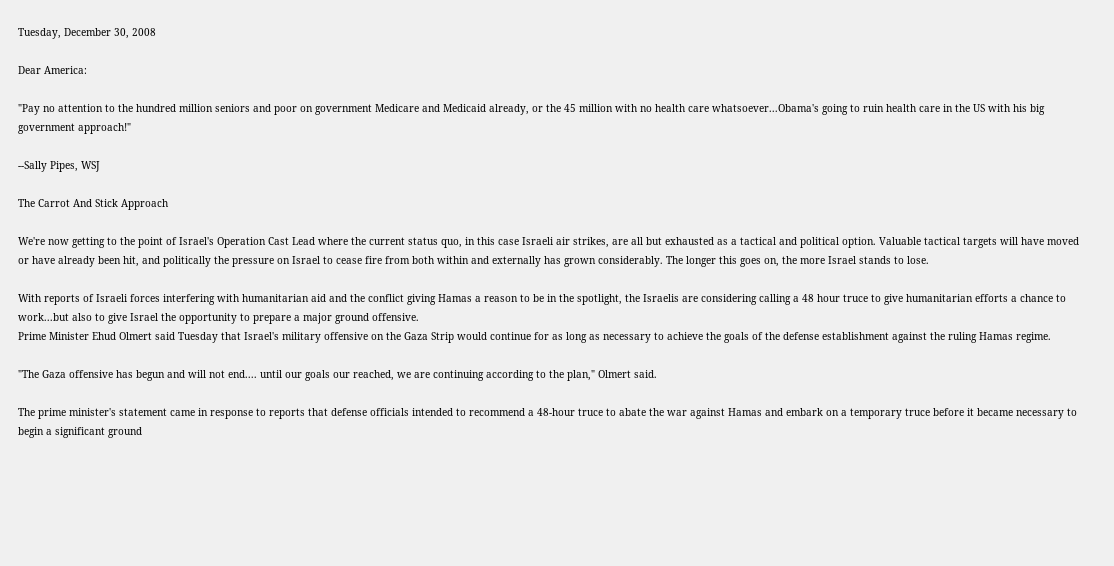Tuesday, December 30, 2008

Dear America:

"Pay no attention to the hundred million seniors and poor on government Medicare and Medicaid already, or the 45 million with no health care whatsoever...Obama's going to ruin health care in the US with his big government approach!"

--Sally Pipes, WSJ

The Carrot And Stick Approach

We're now getting to the point of Israel's Operation Cast Lead where the current status quo, in this case Israeli air strikes, are all but exhausted as a tactical and political option. Valuable tactical targets will have moved or have already been hit, and politically the pressure on Israel to cease fire from both within and externally has grown considerably. The longer this goes on, the more Israel stands to lose.

With reports of Israeli forces interfering with humanitarian aid and the conflict giving Hamas a reason to be in the spotlight, the Israelis are considering calling a 48 hour truce to give humanitarian efforts a chance to work...but also to give Israel the opportunity to prepare a major ground offensive.
Prime Minister Ehud Olmert said Tuesday that Israel's military offensive on the Gaza Strip would continue for as long as necessary to achieve the goals of the defense establishment against the ruling Hamas regime.

"The Gaza offensive has begun and will not end.... until our goals our reached, we are continuing according to the plan," Olmert said.

The prime minister's statement came in response to reports that defense officials intended to recommend a 48-hour truce to abate the war against Hamas and embark on a temporary truce before it became necessary to begin a significant ground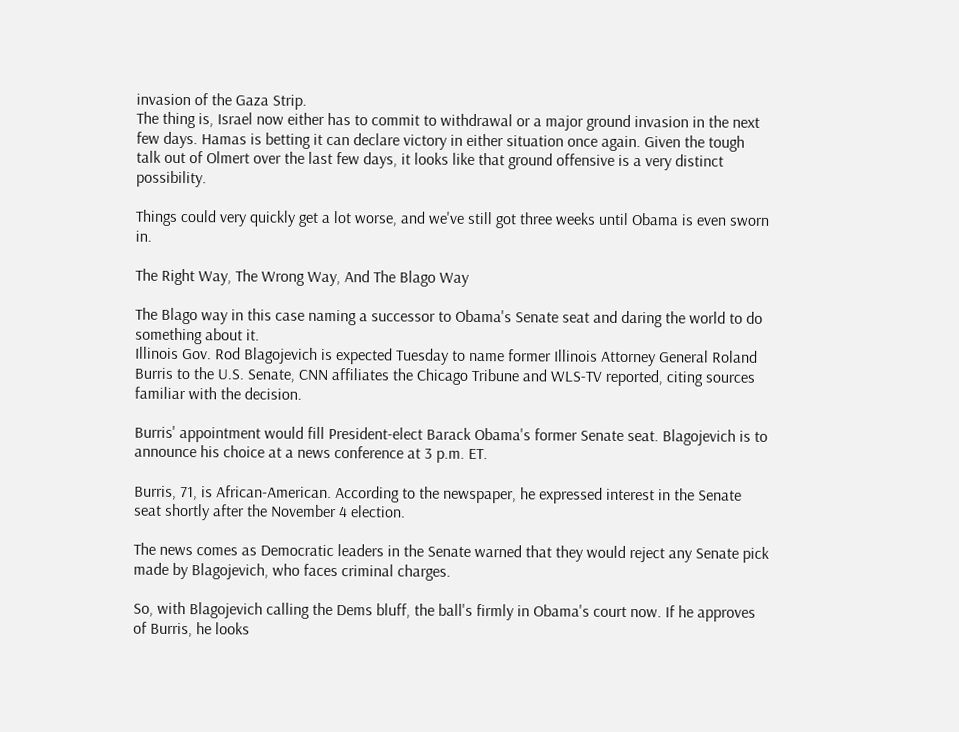invasion of the Gaza Strip.
The thing is, Israel now either has to commit to withdrawal or a major ground invasion in the next few days. Hamas is betting it can declare victory in either situation once again. Given the tough talk out of Olmert over the last few days, it looks like that ground offensive is a very distinct possibility.

Things could very quickly get a lot worse, and we've still got three weeks until Obama is even sworn in.

The Right Way, The Wrong Way, And The Blago Way

The Blago way in this case naming a successor to Obama's Senate seat and daring the world to do something about it.
Illinois Gov. Rod Blagojevich is expected Tuesday to name former Illinois Attorney General Roland Burris to the U.S. Senate, CNN affiliates the Chicago Tribune and WLS-TV reported, citing sources familiar with the decision.

Burris' appointment would fill President-elect Barack Obama's former Senate seat. Blagojevich is to announce his choice at a news conference at 3 p.m. ET.

Burris, 71, is African-American. According to the newspaper, he expressed interest in the Senate seat shortly after the November 4 election.

The news comes as Democratic leaders in the Senate warned that they would reject any Senate pick made by Blagojevich, who faces criminal charges.

So, with Blagojevich calling the Dems bluff, the ball's firmly in Obama's court now. If he approves of Burris, he looks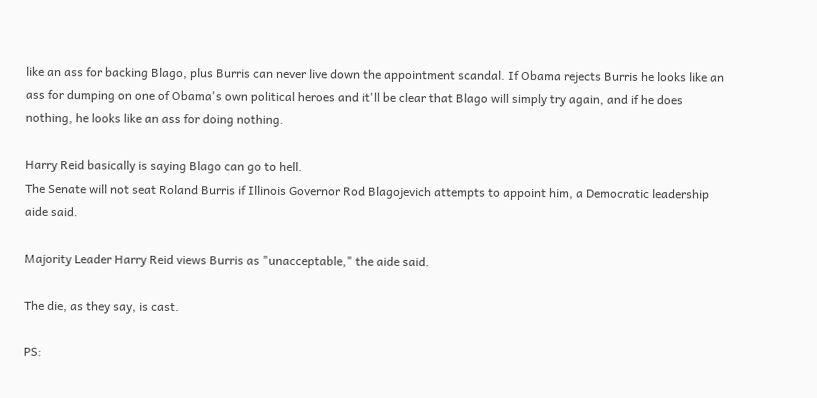like an ass for backing Blago, plus Burris can never live down the appointment scandal. If Obama rejects Burris he looks like an ass for dumping on one of Obama's own political heroes and it'll be clear that Blago will simply try again, and if he does nothing, he looks like an ass for doing nothing.

Harry Reid basically is saying Blago can go to hell.
The Senate will not seat Roland Burris if Illinois Governor Rod Blagojevich attempts to appoint him, a Democratic leadership aide said.

Majority Leader Harry Reid views Burris as "unacceptable," the aide said.

The die, as they say, is cast.

PS: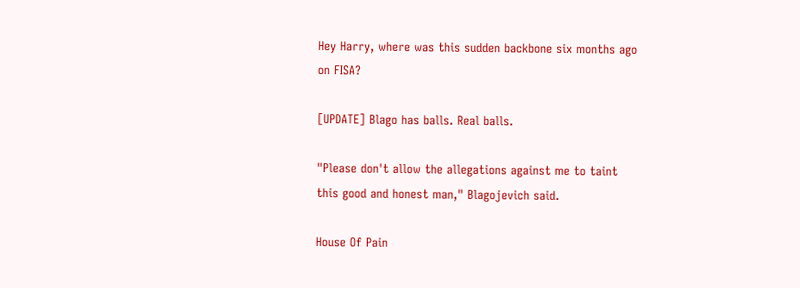Hey Harry, where was this sudden backbone six months ago on FISA?

[UPDATE] Blago has balls. Real balls.

"Please don't allow the allegations against me to taint this good and honest man," Blagojevich said.

House Of Pain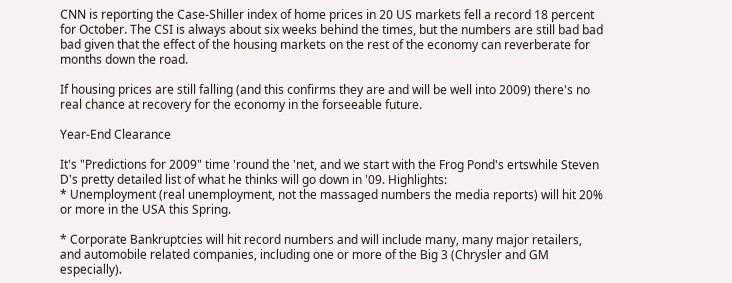CNN is reporting the Case-Shiller index of home prices in 20 US markets fell a record 18 percent for October. The CSI is always about six weeks behind the times, but the numbers are still bad bad bad given that the effect of the housing markets on the rest of the economy can reverberate for months down the road.

If housing prices are still falling (and this confirms they are and will be well into 2009) there's no real chance at recovery for the economy in the forseeable future.

Year-End Clearance

It's "Predictions for 2009" time 'round the 'net, and we start with the Frog Pond's ertswhile Steven D's pretty detailed list of what he thinks will go down in '09. Highlights:
* Unemployment (real unemployment, not the massaged numbers the media reports) will hit 20% or more in the USA this Spring.

* Corporate Bankruptcies will hit record numbers and will include many, many major retailers, and automobile related companies, including one or more of the Big 3 (Chrysler and GM especially).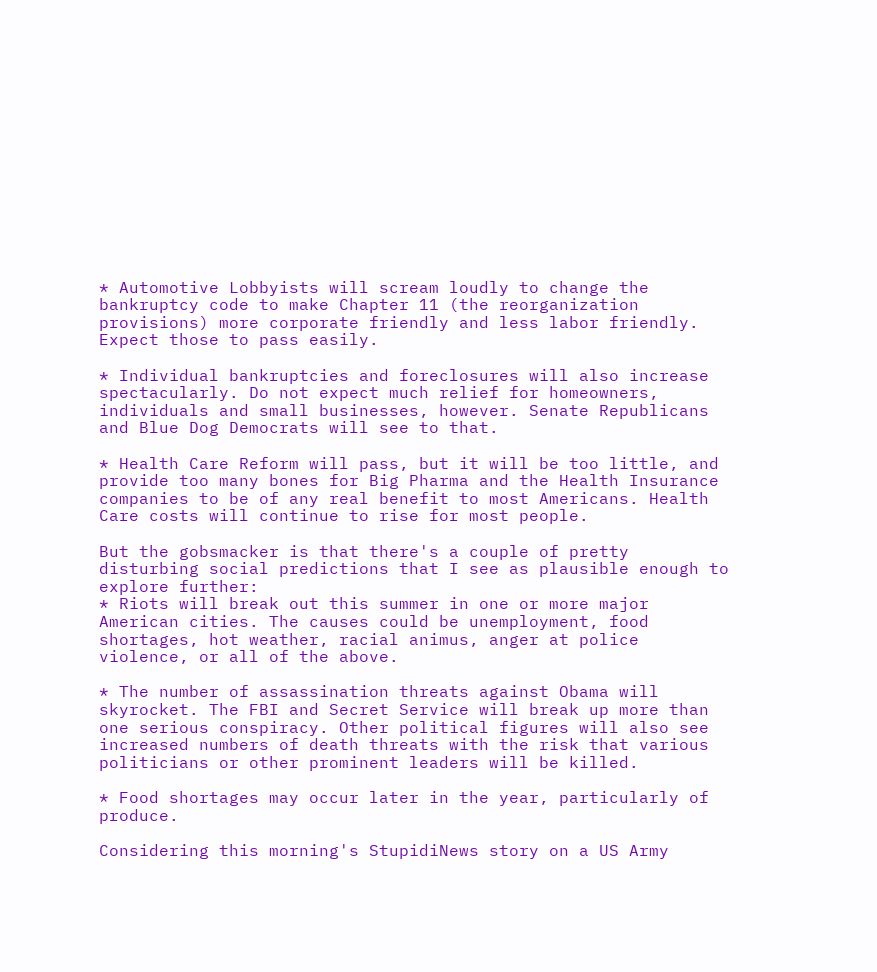* Automotive Lobbyists will scream loudly to change the bankruptcy code to make Chapter 11 (the reorganization provisions) more corporate friendly and less labor friendly. Expect those to pass easily.

* Individual bankruptcies and foreclosures will also increase spectacularly. Do not expect much relief for homeowners, individuals and small businesses, however. Senate Republicans and Blue Dog Democrats will see to that.

* Health Care Reform will pass, but it will be too little, and provide too many bones for Big Pharma and the Health Insurance companies to be of any real benefit to most Americans. Health Care costs will continue to rise for most people.

But the gobsmacker is that there's a couple of pretty disturbing social predictions that I see as plausible enough to explore further:
* Riots will break out this summer in one or more major American cities. The causes could be unemployment, food shortages, hot weather, racial animus, anger at police violence, or all of the above.

* The number of assassination threats against Obama will skyrocket. The FBI and Secret Service will break up more than one serious conspiracy. Other political figures will also see increased numbers of death threats with the risk that various politicians or other prominent leaders will be killed.

* Food shortages may occur later in the year, particularly of produce.

Considering this morning's StupidiNews story on a US Army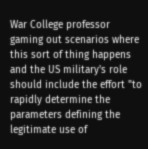War College professor gaming out scenarios where this sort of thing happens and the US military's role should include the effort "to rapidly determine the parameters defining the legitimate use of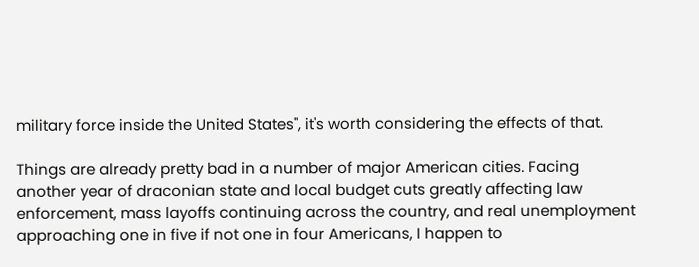military force inside the United States", it's worth considering the effects of that.

Things are already pretty bad in a number of major American cities. Facing another year of draconian state and local budget cuts greatly affecting law enforcement, mass layoffs continuing across the country, and real unemployment approaching one in five if not one in four Americans, I happen to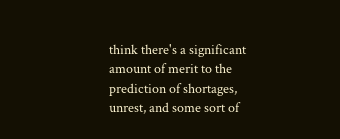think there's a significant amount of merit to the prediction of shortages, unrest, and some sort of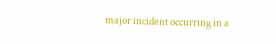major incident occurring in a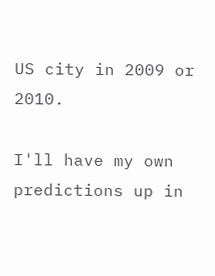US city in 2009 or 2010.

I'll have my own predictions up in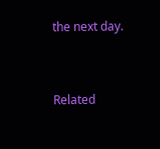the next day.


Related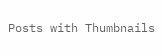Posts with Thumbnails